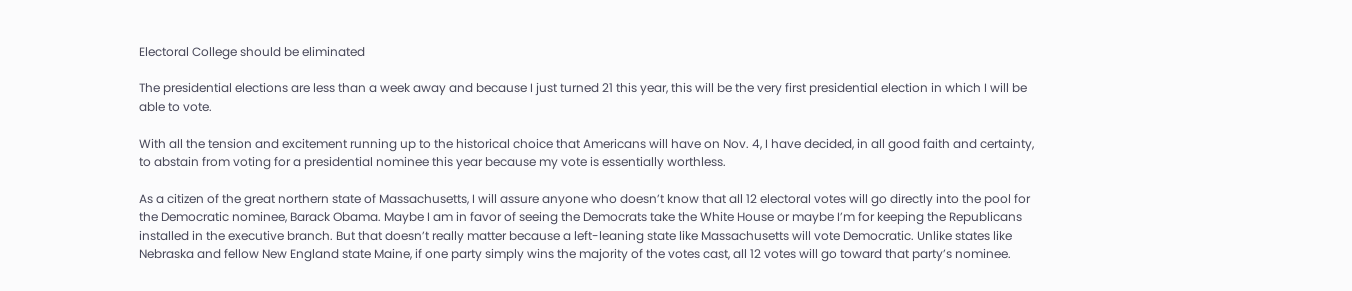Electoral College should be eliminated

The presidential elections are less than a week away and because I just turned 21 this year, this will be the very first presidential election in which I will be able to vote.

With all the tension and excitement running up to the historical choice that Americans will have on Nov. 4, I have decided, in all good faith and certainty, to abstain from voting for a presidential nominee this year because my vote is essentially worthless.

As a citizen of the great northern state of Massachusetts, I will assure anyone who doesn’t know that all 12 electoral votes will go directly into the pool for the Democratic nominee, Barack Obama. Maybe I am in favor of seeing the Democrats take the White House or maybe I’m for keeping the Republicans installed in the executive branch. But that doesn’t really matter because a left-leaning state like Massachusetts will vote Democratic. Unlike states like Nebraska and fellow New England state Maine, if one party simply wins the majority of the votes cast, all 12 votes will go toward that party’s nominee.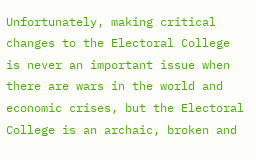Unfortunately, making critical changes to the Electoral College is never an important issue when there are wars in the world and economic crises, but the Electoral College is an archaic, broken and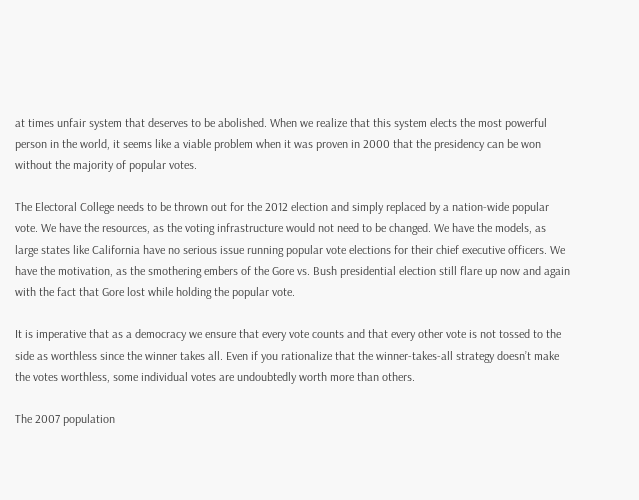at times unfair system that deserves to be abolished. When we realize that this system elects the most powerful person in the world, it seems like a viable problem when it was proven in 2000 that the presidency can be won without the majority of popular votes.

The Electoral College needs to be thrown out for the 2012 election and simply replaced by a nation-wide popular vote. We have the resources, as the voting infrastructure would not need to be changed. We have the models, as large states like California have no serious issue running popular vote elections for their chief executive officers. We have the motivation, as the smothering embers of the Gore vs. Bush presidential election still flare up now and again with the fact that Gore lost while holding the popular vote.

It is imperative that as a democracy we ensure that every vote counts and that every other vote is not tossed to the side as worthless since the winner takes all. Even if you rationalize that the winner-takes-all strategy doesn’t make the votes worthless, some individual votes are undoubtedly worth more than others.

The 2007 population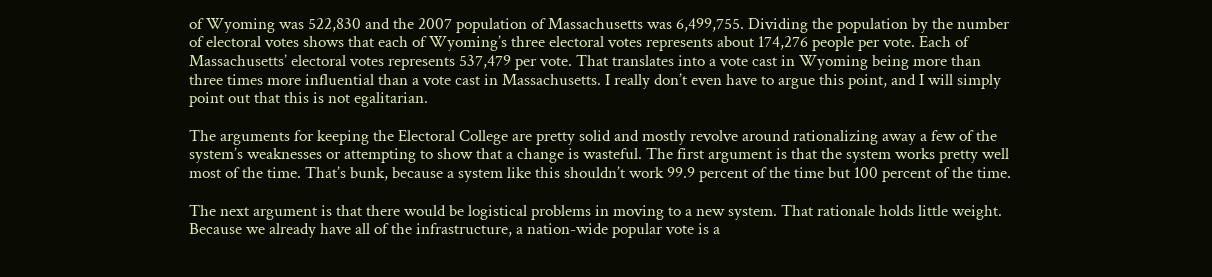of Wyoming was 522,830 and the 2007 population of Massachusetts was 6,499,755. Dividing the population by the number of electoral votes shows that each of Wyoming’s three electoral votes represents about 174,276 people per vote. Each of Massachusetts’ electoral votes represents 537,479 per vote. That translates into a vote cast in Wyoming being more than three times more influential than a vote cast in Massachusetts. I really don’t even have to argue this point, and I will simply point out that this is not egalitarian.

The arguments for keeping the Electoral College are pretty solid and mostly revolve around rationalizing away a few of the system’s weaknesses or attempting to show that a change is wasteful. The first argument is that the system works pretty well most of the time. That’s bunk, because a system like this shouldn’t work 99.9 percent of the time but 100 percent of the time.

The next argument is that there would be logistical problems in moving to a new system. That rationale holds little weight. Because we already have all of the infrastructure, a nation-wide popular vote is a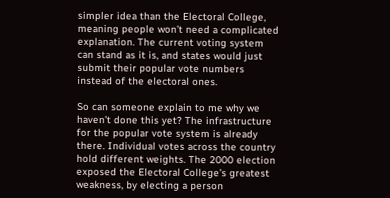simpler idea than the Electoral College, meaning people won’t need a complicated explanation. The current voting system can stand as it is, and states would just submit their popular vote numbers instead of the electoral ones.

So can someone explain to me why we haven’t done this yet? The infrastructure for the popular vote system is already there. Individual votes across the country hold different weights. The 2000 election exposed the Electoral College’s greatest weakness, by electing a person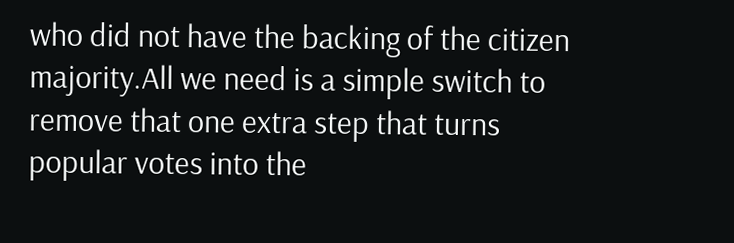who did not have the backing of the citizen majority.All we need is a simple switch to remove that one extra step that turns popular votes into the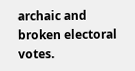archaic and broken electoral votes.